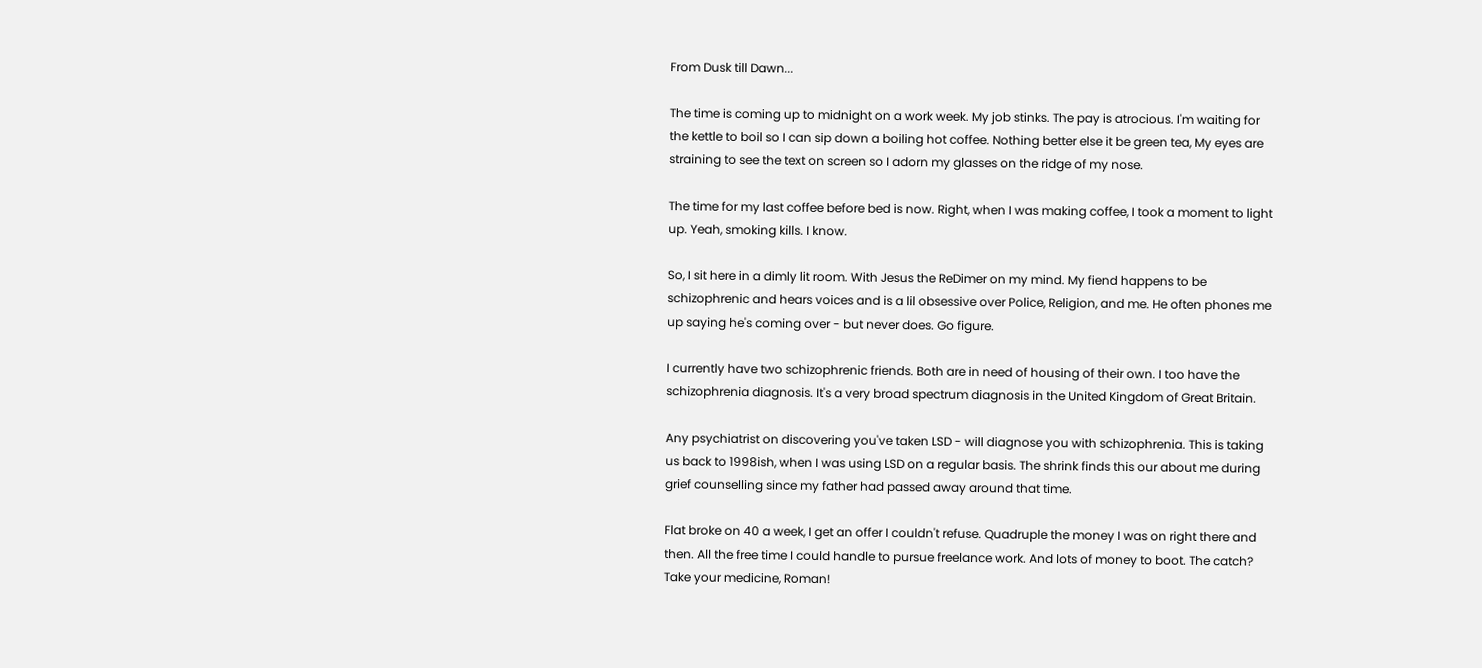From Dusk till Dawn...

The time is coming up to midnight on a work week. My job stinks. The pay is atrocious. I'm waiting for the kettle to boil so I can sip down a boiling hot coffee. Nothing better else it be green tea, My eyes are straining to see the text on screen so I adorn my glasses on the ridge of my nose.

The time for my last coffee before bed is now. Right, when I was making coffee, I took a moment to light up. Yeah, smoking kills. I know.

So, I sit here in a dimly lit room. With Jesus the ReDimer on my mind. My fiend happens to be schizophrenic and hears voices and is a lil obsessive over Police, Religion, and me. He often phones me up saying he's coming over - but never does. Go figure.

I currently have two schizophrenic friends. Both are in need of housing of their own. I too have the schizophrenia diagnosis. It's a very broad spectrum diagnosis in the United Kingdom of Great Britain.

Any psychiatrist on discovering you've taken LSD - will diagnose you with schizophrenia. This is taking us back to 1998ish, when I was using LSD on a regular basis. The shrink finds this our about me during grief counselling since my father had passed away around that time.

Flat broke on 40 a week, I get an offer I couldn't refuse. Quadruple the money I was on right there and then. All the free time I could handle to pursue freelance work. And lots of money to boot. The catch? Take your medicine, Roman!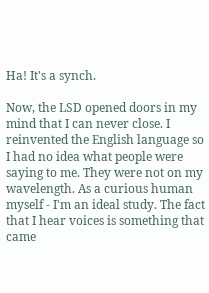Ha! It's a synch.

Now, the LSD opened doors in my mind that I can never close. I reinvented the English language so I had no idea what people were saying to me. They were not on my wavelength. As a curious human myself - I'm an ideal study. The fact that I hear voices is something that came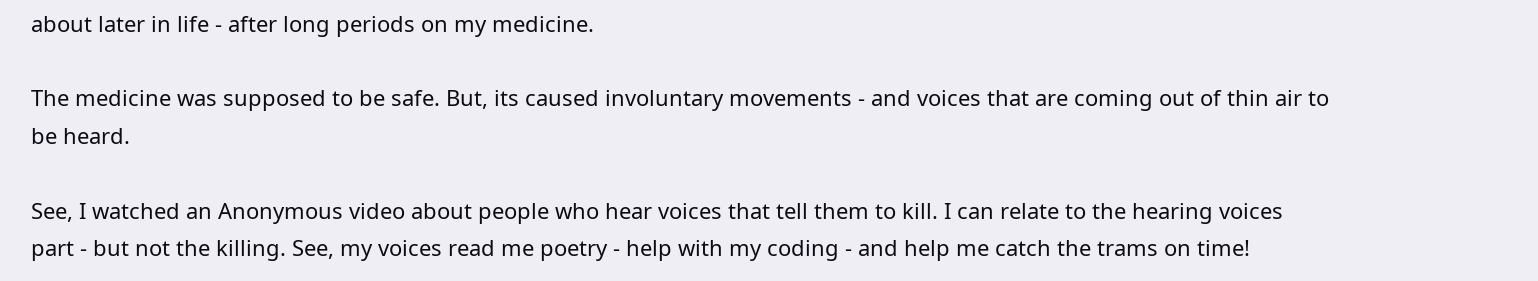about later in life - after long periods on my medicine.

The medicine was supposed to be safe. But, its caused involuntary movements - and voices that are coming out of thin air to be heard.

See, I watched an Anonymous video about people who hear voices that tell them to kill. I can relate to the hearing voices part - but not the killing. See, my voices read me poetry - help with my coding - and help me catch the trams on time!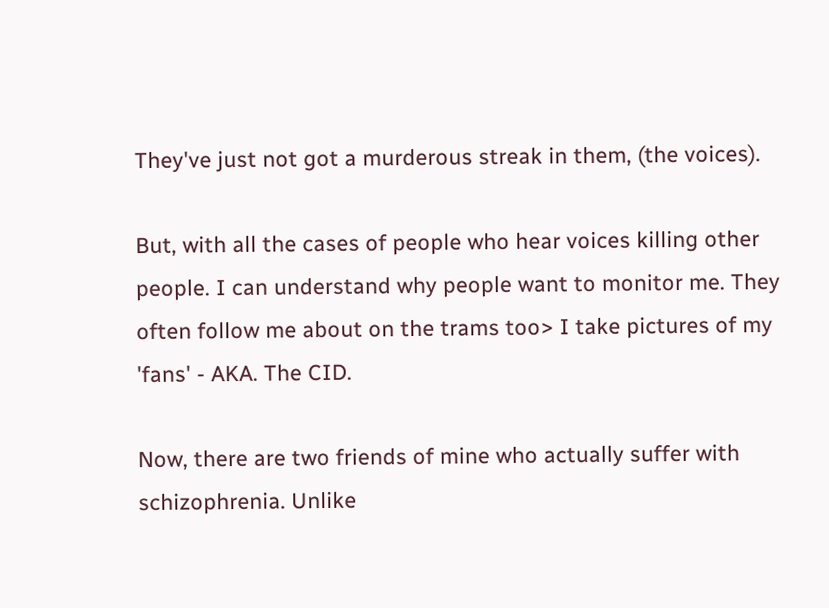They've just not got a murderous streak in them, (the voices).

But, with all the cases of people who hear voices killing other people. I can understand why people want to monitor me. They often follow me about on the trams too> I take pictures of my 'fans' - AKA. The CID.

Now, there are two friends of mine who actually suffer with schizophrenia. Unlike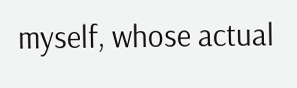myself, whose actual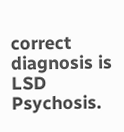correct diagnosis is LSD Psychosis.